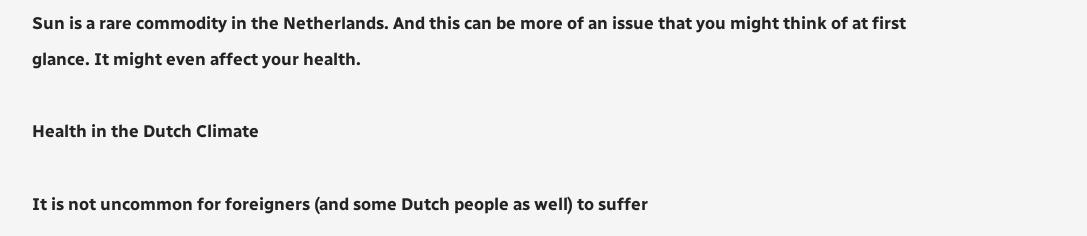Sun is a rare commodity in the Netherlands. And this can be more of an issue that you might think of at first glance. It might even affect your health.

Health in the Dutch Climate

It is not uncommon for foreigners (and some Dutch people as well) to suffer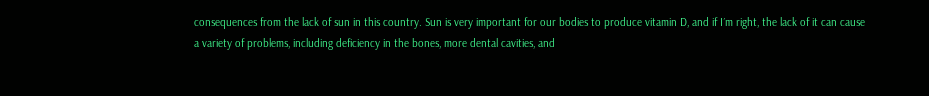consequences from the lack of sun in this country. Sun is very important for our bodies to produce vitamin D, and if I´m right, the lack of it can cause a variety of problems, including deficiency in the bones, more dental cavities, and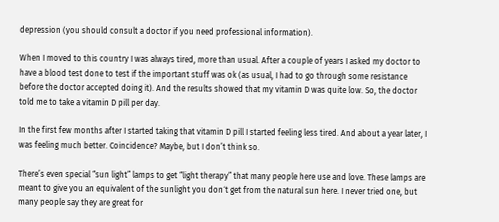depression (you should consult a doctor if you need professional information).

When I moved to this country I was always tired, more than usual. After a couple of years I asked my doctor to have a blood test done to test if the important stuff was ok (as usual, I had to go through some resistance before the doctor accepted doing it). And the results showed that my vitamin D was quite low. So, the doctor told me to take a vitamin D pill per day.

In the first few months after I started taking that vitamin D pill I started feeling less tired. And about a year later, I was feeling much better. Coincidence? Maybe, but I don’t think so.

There’s even special “sun light” lamps to get “light therapy” that many people here use and love. These lamps are meant to give you an equivalent of the sunlight you don´t get from the natural sun here. I never tried one, but many people say they are great for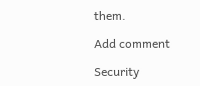them.

Add comment

Security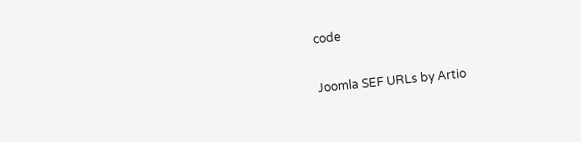code

Joomla SEF URLs by Artio